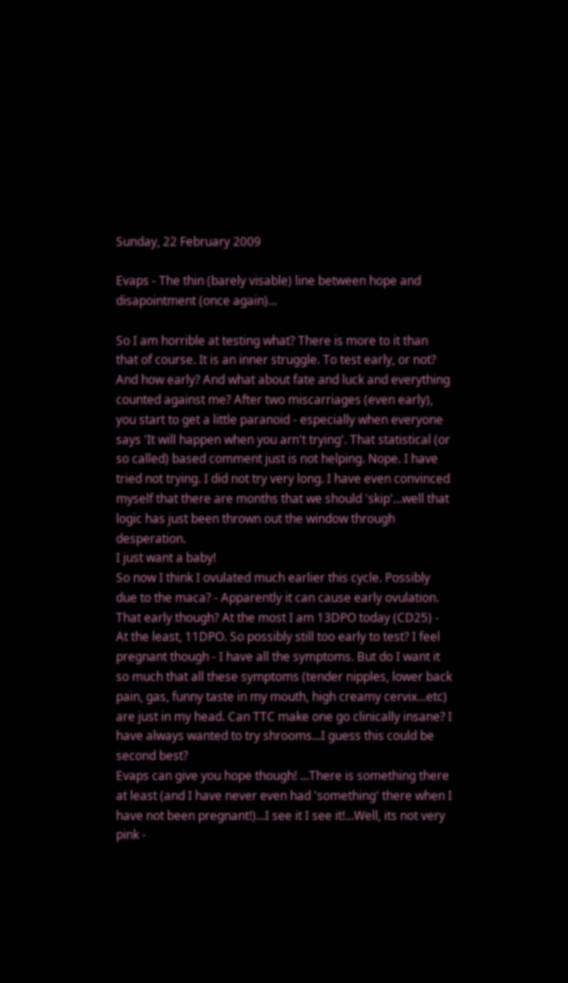Sunday, 22 February 2009

Evaps - The thin (barely visable) line between hope and disapointment (once again)...

So I am horrible at testing what? There is more to it than that of course. It is an inner struggle. To test early, or not? And how early? And what about fate and luck and everything counted against me? After two miscarriages (even early), you start to get a little paranoid - especially when everyone says 'It will happen when you arn't trying'. That statistical (or so called) based comment just is not helping. Nope. I have tried not trying. I did not try very long. I have even convinced myself that there are months that we should 'skip'...well that logic has just been thrown out the window through desperation.
I just want a baby!
So now I think I ovulated much earlier this cycle. Possibly due to the maca? - Apparently it can cause early ovulation. That early though? At the most I am 13DPO today (CD25) - At the least, 11DPO. So possibly still too early to test? I feel pregnant though - I have all the symptoms. But do I want it so much that all these symptoms (tender nipples, lower back pain, gas, funny taste in my mouth, high creamy cervix...etc) are just in my head. Can TTC make one go clinically insane? I have always wanted to try shrooms...I guess this could be second best?
Evaps can give you hope though! ...There is something there at least (and I have never even had 'something' there when I have not been pregnant!)...I see it I see it!...Well, its not very pink -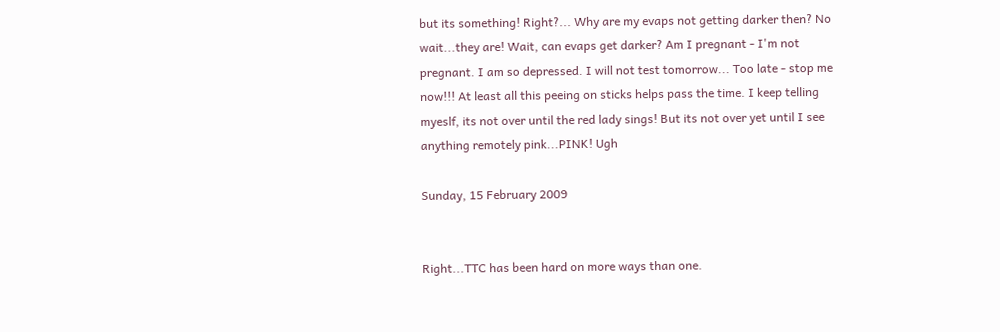but its something! Right?... Why are my evaps not getting darker then? No wait...they are! Wait, can evaps get darker? Am I pregnant - I'm not pregnant. I am so depressed. I will not test tomorrow... Too late - stop me now!!! At least all this peeing on sticks helps pass the time. I keep telling myeslf, its not over until the red lady sings! But its not over yet until I see anything remotely pink...PINK! Ugh

Sunday, 15 February 2009


Right...TTC has been hard on more ways than one.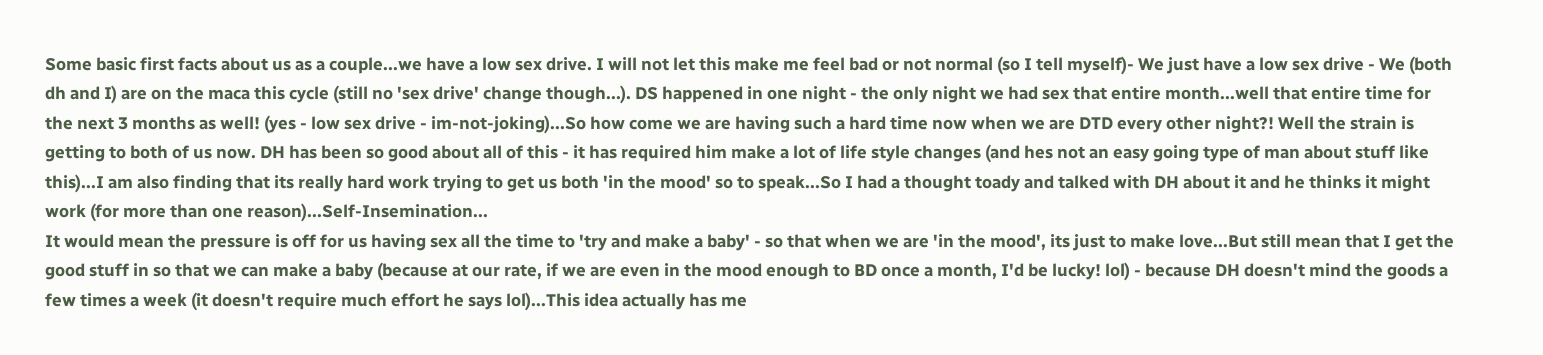Some basic first facts about us as a couple...we have a low sex drive. I will not let this make me feel bad or not normal (so I tell myself)- We just have a low sex drive - We (both dh and I) are on the maca this cycle (still no 'sex drive' change though...). DS happened in one night - the only night we had sex that entire month...well that entire time for the next 3 months as well! (yes - low sex drive - im-not-joking)...So how come we are having such a hard time now when we are DTD every other night?! Well the strain is getting to both of us now. DH has been so good about all of this - it has required him make a lot of life style changes (and hes not an easy going type of man about stuff like this)...I am also finding that its really hard work trying to get us both 'in the mood' so to speak...So I had a thought toady and talked with DH about it and he thinks it might work (for more than one reason)...Self-Insemination...
It would mean the pressure is off for us having sex all the time to 'try and make a baby' - so that when we are 'in the mood', its just to make love...But still mean that I get the good stuff in so that we can make a baby (because at our rate, if we are even in the mood enough to BD once a month, I'd be lucky! lol) - because DH doesn't mind the goods a few times a week (it doesn't require much effort he says lol)...This idea actually has me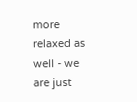more relaxed as well - we are just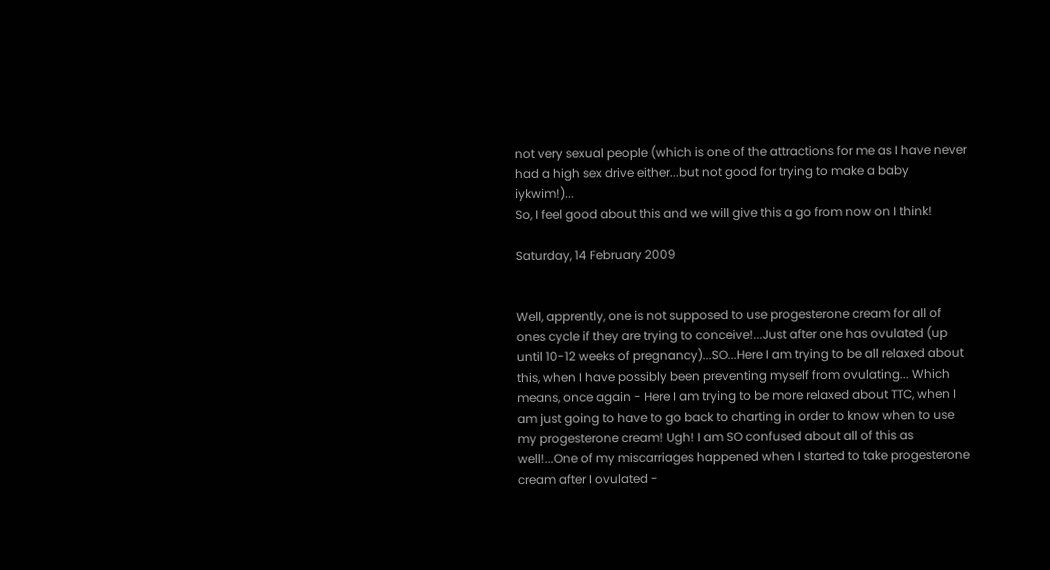not very sexual people (which is one of the attractions for me as I have never had a high sex drive either...but not good for trying to make a baby iykwim!)...
So, I feel good about this and we will give this a go from now on I think!

Saturday, 14 February 2009


Well, apprently, one is not supposed to use progesterone cream for all of ones cycle if they are trying to conceive!...Just after one has ovulated (up until 10-12 weeks of pregnancy)...SO...Here I am trying to be all relaxed about this, when I have possibly been preventing myself from ovulating... Which means, once again - Here I am trying to be more relaxed about TTC, when I am just going to have to go back to charting in order to know when to use my progesterone cream! Ugh! I am SO confused about all of this as well!...One of my miscarriages happened when I started to take progesterone cream after I ovulated -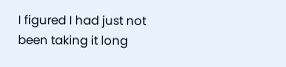I figured I had just not been taking it long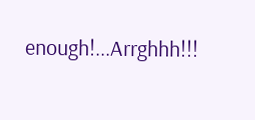enough!...Arrghhh!!!